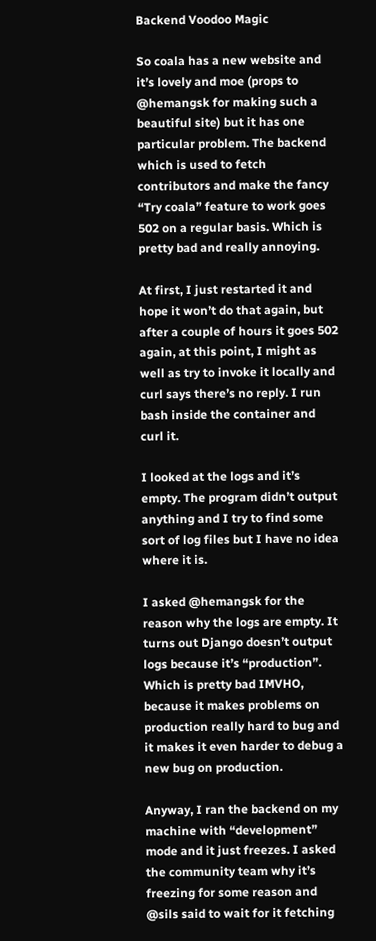Backend Voodoo Magic

So coala has a new website and it’s lovely and moe (props to @hemangsk for making such a beautiful site) but it has one particular problem. The backend which is used to fetch contributors and make the fancy “Try coala” feature to work goes 502 on a regular basis. Which is pretty bad and really annoying.

At first, I just restarted it and hope it won’t do that again, but after a couple of hours it goes 502 again, at this point, I might as well as try to invoke it locally and curl says there’s no reply. I run bash inside the container and curl it.

I looked at the logs and it’s empty. The program didn’t output anything and I try to find some sort of log files but I have no idea where it is.

I asked @hemangsk for the reason why the logs are empty. It turns out Django doesn’t output logs because it’s “production”. Which is pretty bad IMVHO, because it makes problems on production really hard to bug and it makes it even harder to debug a new bug on production.

Anyway, I ran the backend on my machine with “development” mode and it just freezes. I asked the community team why it’s freezing for some reason and @sils said to wait for it fetching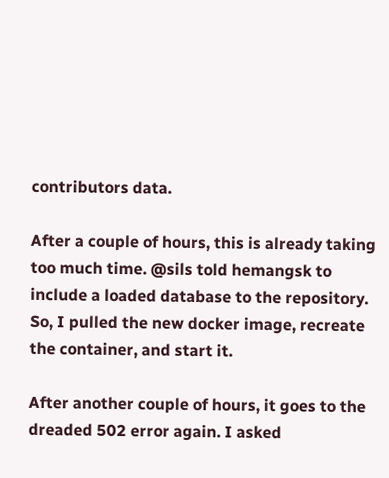contributors data.

After a couple of hours, this is already taking too much time. @sils told hemangsk to include a loaded database to the repository. So, I pulled the new docker image, recreate the container, and start it.

After another couple of hours, it goes to the dreaded 502 error again. I asked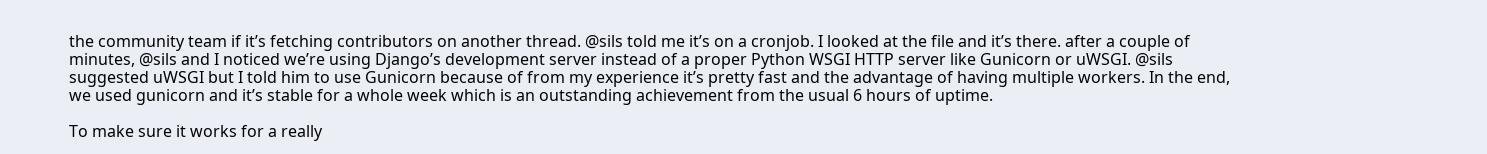the community team if it’s fetching contributors on another thread. @sils told me it’s on a cronjob. I looked at the file and it’s there. after a couple of minutes, @sils and I noticed we’re using Django’s development server instead of a proper Python WSGI HTTP server like Gunicorn or uWSGI. @sils suggested uWSGI but I told him to use Gunicorn because of from my experience it’s pretty fast and the advantage of having multiple workers. In the end, we used gunicorn and it’s stable for a whole week which is an outstanding achievement from the usual 6 hours of uptime.

To make sure it works for a really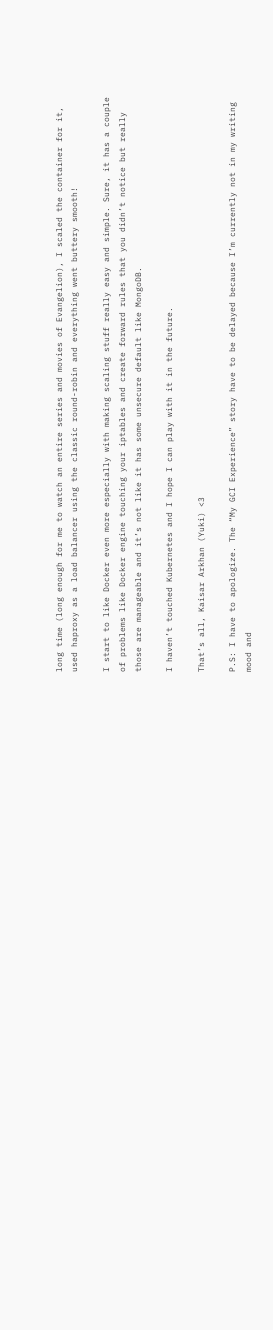long time (long enough for me to watch an entire series and movies of Evangelion), I scaled the container for it, used haproxy as a load balancer using the classic round-robin and everything went buttery smooth!

I start to like Docker even more especially with making scaling stuff really easy and simple. Sure, it has a couple of problems like Docker engine touching your iptables and create forward rules that you didn’t notice but really those are manageable and it’s not like it has some unsecure default like MongoDB.

I haven’t touched Kubernetes and I hope I can play with it in the future.

That’s all, Kaisar Arkhan (Yuki) <3

P.S: I have to apologize. The “My GCI Experience” story have to be delayed because I’m currently not in my writing mood and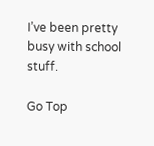I’ve been pretty busy with school stuff.

Go Top